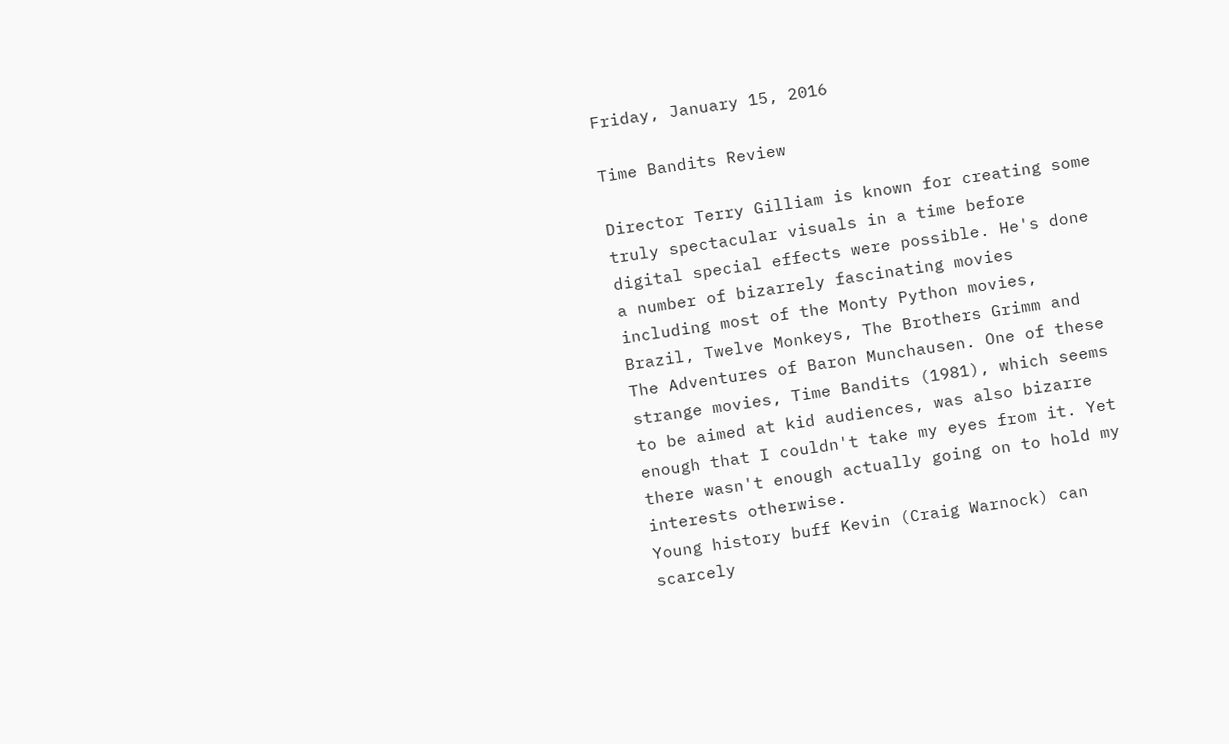Friday, January 15, 2016

Time Bandits Review

Director Terry Gilliam is known for creating some truly spectacular visuals in a time before digital special effects were possible. He's done a number of bizarrely fascinating movies including most of the Monty Python movies, Brazil, Twelve Monkeys, The Brothers Grimm and The Adventures of Baron Munchausen. One of these strange movies, Time Bandits (1981), which seems to be aimed at kid audiences, was also bizarre enough that I couldn't take my eyes from it. Yet there wasn't enough actually going on to hold my interests otherwise.
Young history buff Kevin (Craig Warnock) can scarcely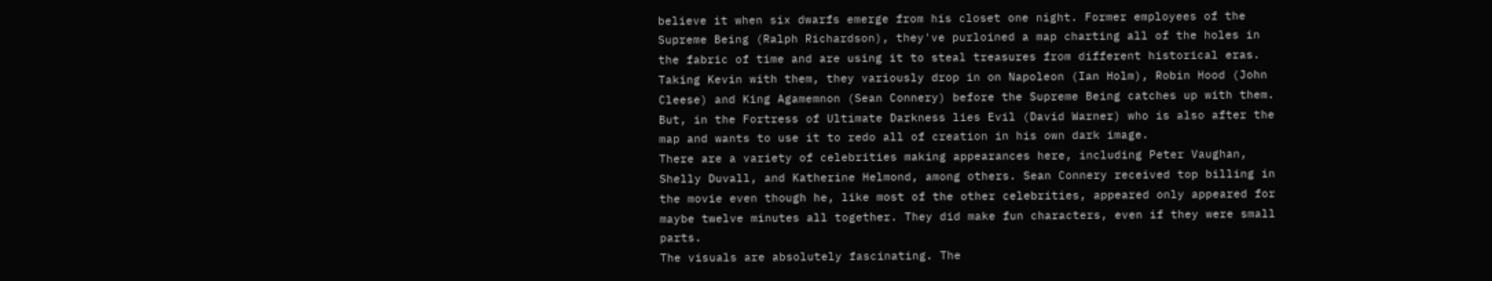believe it when six dwarfs emerge from his closet one night. Former employees of the Supreme Being (Ralph Richardson), they've purloined a map charting all of the holes in the fabric of time and are using it to steal treasures from different historical eras. Taking Kevin with them, they variously drop in on Napoleon (Ian Holm), Robin Hood (John Cleese) and King Agamemnon (Sean Connery) before the Supreme Being catches up with them. But, in the Fortress of Ultimate Darkness lies Evil (David Warner) who is also after the map and wants to use it to redo all of creation in his own dark image.
There are a variety of celebrities making appearances here, including Peter Vaughan, Shelly Duvall, and Katherine Helmond, among others. Sean Connery received top billing in the movie even though he, like most of the other celebrities, appeared only appeared for maybe twelve minutes all together. They did make fun characters, even if they were small parts.
The visuals are absolutely fascinating. The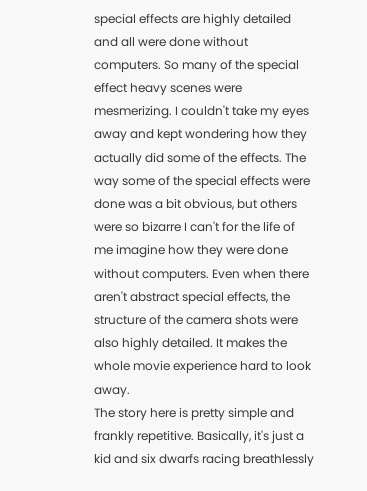special effects are highly detailed and all were done without computers. So many of the special effect heavy scenes were mesmerizing. I couldn't take my eyes away and kept wondering how they actually did some of the effects. The way some of the special effects were done was a bit obvious, but others were so bizarre I can't for the life of me imagine how they were done without computers. Even when there aren't abstract special effects, the structure of the camera shots were also highly detailed. It makes the whole movie experience hard to look away.
The story here is pretty simple and frankly repetitive. Basically, it's just a kid and six dwarfs racing breathlessly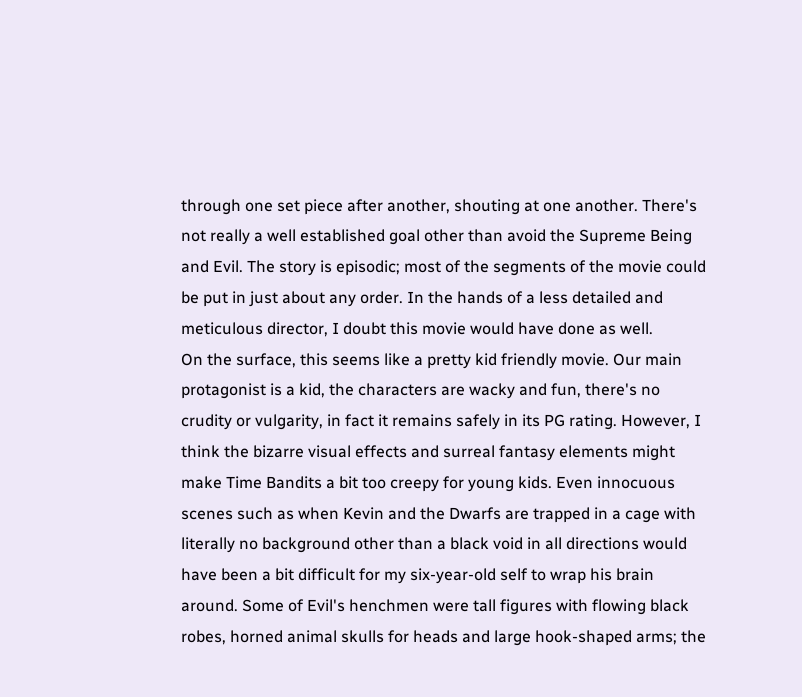through one set piece after another, shouting at one another. There's not really a well established goal other than avoid the Supreme Being and Evil. The story is episodic; most of the segments of the movie could be put in just about any order. In the hands of a less detailed and meticulous director, I doubt this movie would have done as well.
On the surface, this seems like a pretty kid friendly movie. Our main protagonist is a kid, the characters are wacky and fun, there's no crudity or vulgarity, in fact it remains safely in its PG rating. However, I think the bizarre visual effects and surreal fantasy elements might make Time Bandits a bit too creepy for young kids. Even innocuous scenes such as when Kevin and the Dwarfs are trapped in a cage with literally no background other than a black void in all directions would have been a bit difficult for my six-year-old self to wrap his brain around. Some of Evil's henchmen were tall figures with flowing black robes, horned animal skulls for heads and large hook-shaped arms; the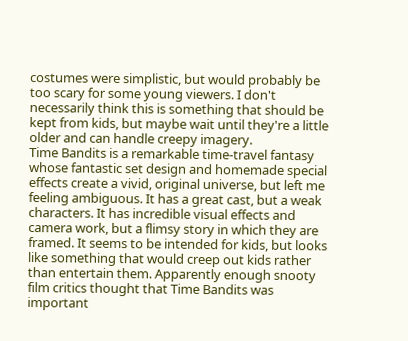costumes were simplistic, but would probably be too scary for some young viewers. I don't necessarily think this is something that should be kept from kids, but maybe wait until they're a little older and can handle creepy imagery.
Time Bandits is a remarkable time-travel fantasy whose fantastic set design and homemade special effects create a vivid, original universe, but left me feeling ambiguous. It has a great cast, but a weak characters. It has incredible visual effects and camera work, but a flimsy story in which they are framed. It seems to be intended for kids, but looks like something that would creep out kids rather than entertain them. Apparently enough snooty film critics thought that Time Bandits was important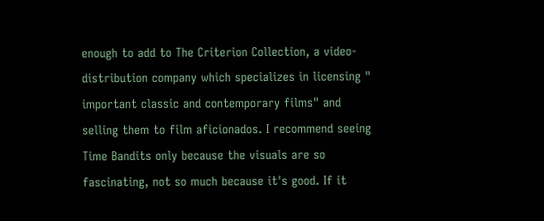enough to add to The Criterion Collection, a video-distribution company which specializes in licensing " important classic and contemporary films" and selling them to film aficionados. I recommend seeing Time Bandits only because the visuals are so fascinating, not so much because it's good. If it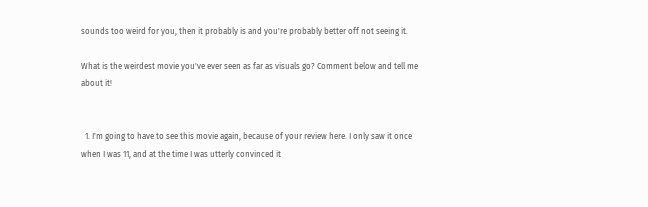sounds too weird for you, then it probably is and you're probably better off not seeing it.

What is the weirdest movie you've ever seen as far as visuals go? Comment below and tell me about it!


  1. I'm going to have to see this movie again, because of your review here. I only saw it once when I was 11, and at the time I was utterly convinced it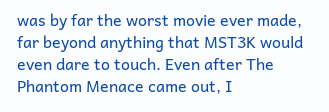was by far the worst movie ever made, far beyond anything that MST3K would even dare to touch. Even after The Phantom Menace came out, I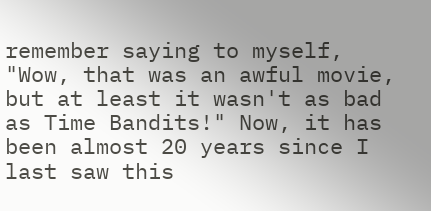remember saying to myself, "Wow, that was an awful movie, but at least it wasn't as bad as Time Bandits!" Now, it has been almost 20 years since I last saw this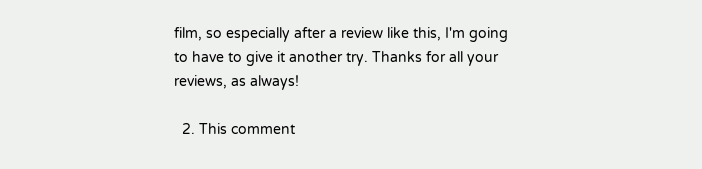film, so especially after a review like this, I'm going to have to give it another try. Thanks for all your reviews, as always!

  2. This comment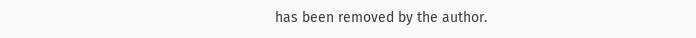has been removed by the author.